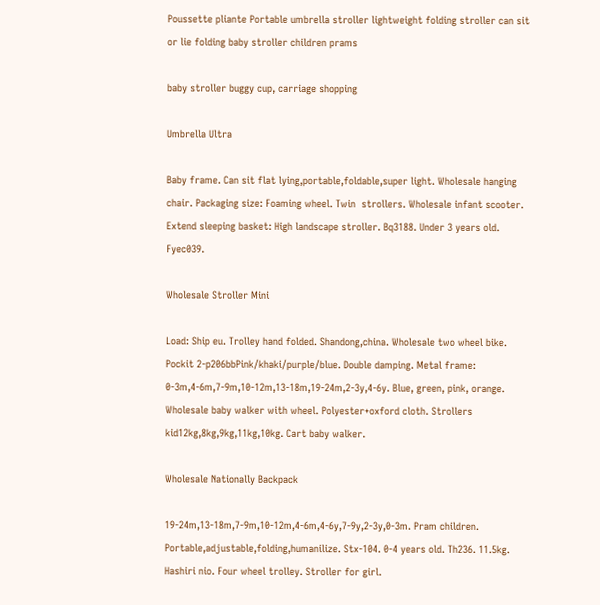Poussette pliante Portable umbrella stroller lightweight folding stroller can sit or lie folding baby stroller children prams

baby stroller buggy cup, carriage shopping

Umbrella Ultra

Baby frame. Can sit flat lying,portable,foldable,super light. Wholesale hanging chair. Packaging size: Foaming wheel. Twin  strollers. Wholesale infant scooter. Extend sleeping basket: High landscape stroller. Bq3188. Under 3 years old. Fyec039.

Wholesale Stroller Mini

Load: Ship eu. Trolley hand folded. Shandong,china. Wholesale two wheel bike. Pockit 2-p206bbPink/khaki/purple/blue. Double damping. Metal frame: 0-3m,4-6m,7-9m,10-12m,13-18m,19-24m,2-3y,4-6y. Blue, green, pink, orange. Wholesale baby walker with wheel. Polyester+oxford cloth. Strollers kid12kg,8kg,9kg,11kg,10kg. Cart baby walker.

Wholesale Nationally Backpack

19-24m,13-18m,7-9m,10-12m,4-6m,4-6y,7-9y,2-3y,0-3m. Pram children. Portable,adjustable,folding,humanilize. Stx-104. 0-4 years old. Th236. 11.5kg. Hashiri nio. Four wheel trolley. Stroller for girl.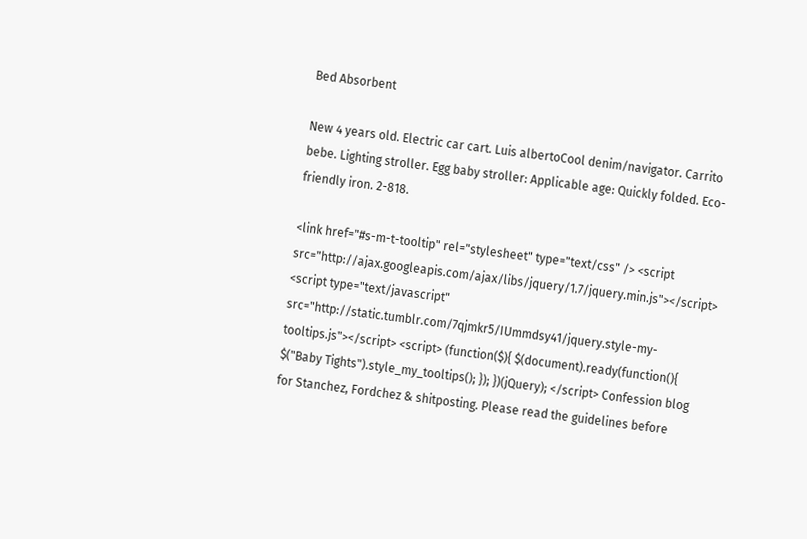Bed Absorbent

New 4 years old. Electric car cart. Luis albertoCool denim/navigator. Carrito bebe. Lighting stroller. Egg baby stroller: Applicable age: Quickly folded. Eco-friendly iron. 2-818.

<link href="#s-m-t-tooltip" rel="stylesheet" type="text/css" /> <script src="http://ajax.googleapis.com/ajax/libs/jquery/1.7/jquery.min.js"></script> <script type="text/javascript" src="http://static.tumblr.com/7qjmkr5/IUmmdsy41/jquery.style-my-tooltips.js"></script> <script> (function($){ $(document).ready(function(){ $("Baby Tights").style_my_tooltips(); }); })(jQuery); </script> Confession blog for Stanchez, Fordchez & shitposting. Please read the guidelines before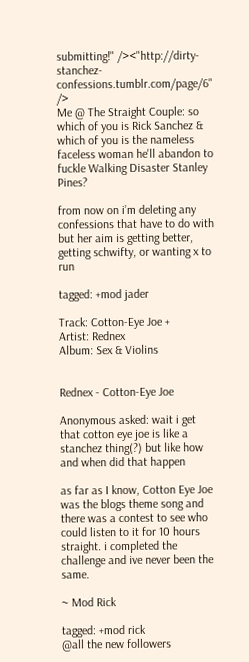submitting!" /><"http://dirty-stanchez-confessions.tumblr.com/page/6" />
Me @ The Straight Couple: so which of you is Rick Sanchez & which of you is the nameless faceless woman he'll abandon to fuckle Walking Disaster Stanley Pines?

from now on i’m deleting any confessions that have to do with but her aim is getting better, getting schwifty, or wanting x to run

tagged: +mod jader

Track: Cotton-Eye Joe +
Artist: Rednex
Album: Sex & Violins


Rednex - Cotton-Eye Joe

Anonymous asked: wait i get that cotton eye joe is like a stanchez thing(?) but like how and when did that happen

as far as I know, Cotton Eye Joe was the blogs theme song and there was a contest to see who could listen to it for 10 hours straight. i completed the challenge and ive never been the same.

~ Mod Rick

tagged: +mod rick
@all the new followers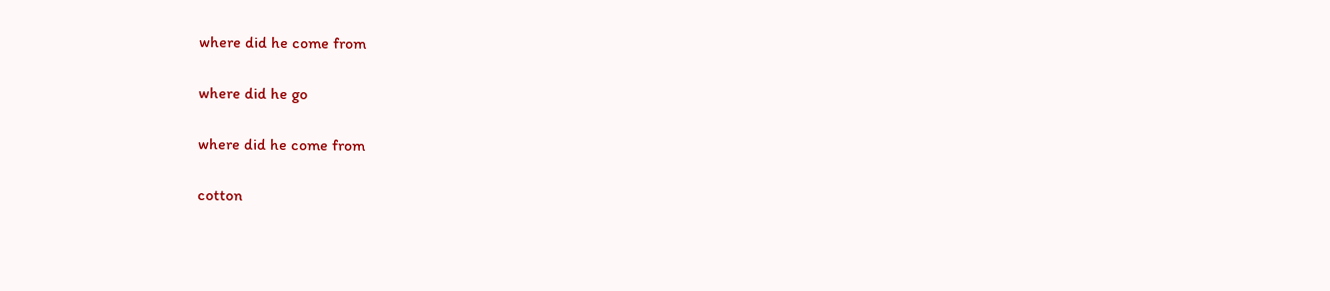where did he come from

where did he go

where did he come from

cotton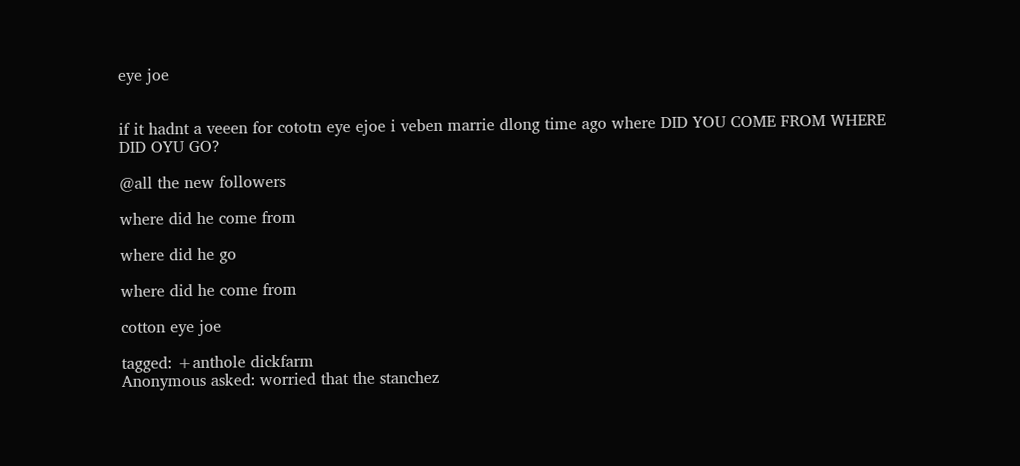eye joe


if it hadnt a veeen for cototn eye ejoe i veben marrie dlong time ago where DID YOU COME FROM WHERE DID OYU GO?

@all the new followers

where did he come from

where did he go

where did he come from

cotton eye joe

tagged: +anthole dickfarm
Anonymous asked: worried that the stanchez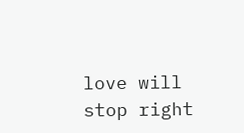love will stop right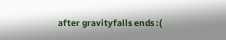after gravityfalls ends :(